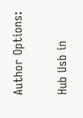Author Options:

Hub Usb in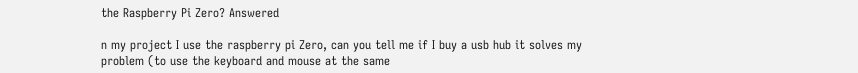the Raspberry Pi Zero? Answered

n my project I use the raspberry pi Zero, can you tell me if I buy a usb hub it solves my problem (to use the keyboard and mouse at the same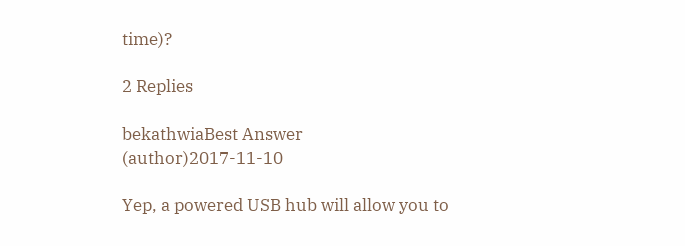time)?

2 Replies

bekathwiaBest Answer (author)2017-11-10

Yep, a powered USB hub will allow you to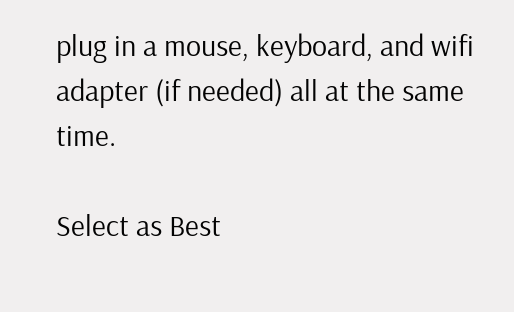plug in a mouse, keyboard, and wifi adapter (if needed) all at the same time.

Select as Best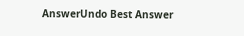AnswerUndo Best Answer